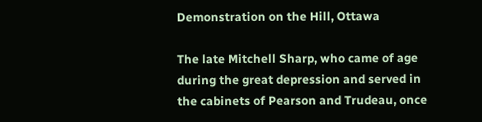Demonstration on the Hill, Ottawa

The late Mitchell Sharp, who came of age during the great depression and served in the cabinets of Pearson and Trudeau, once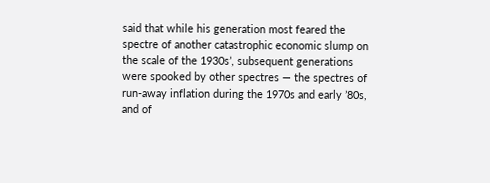said that while his generation most feared the spectre of another catastrophic economic slump on the scale of the 1930s’, subsequent generations were spooked by other spectres — the spectres of run-away inflation during the 1970s and early ’80s, and of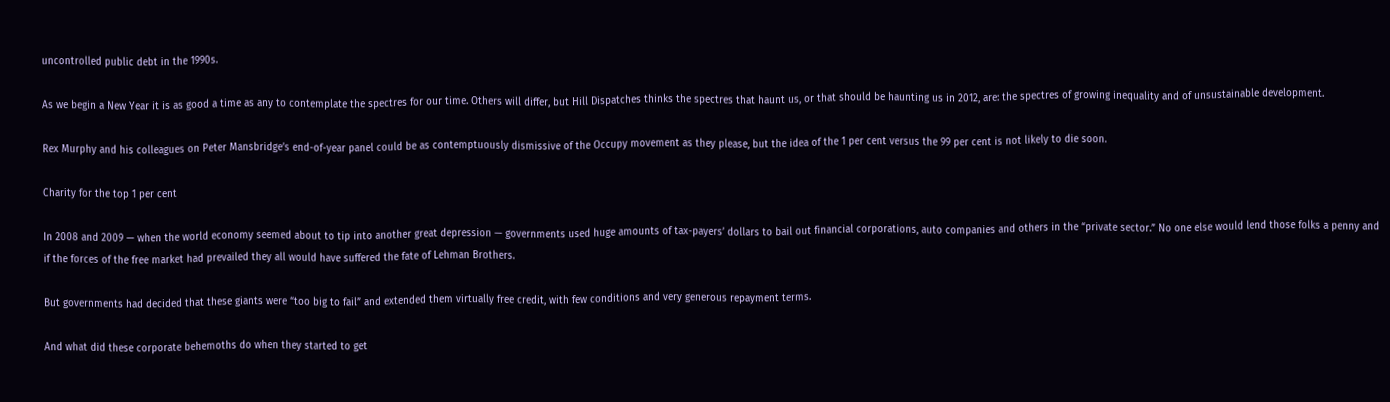uncontrolled public debt in the 1990s.

As we begin a New Year it is as good a time as any to contemplate the spectres for our time. Others will differ, but Hill Dispatches thinks the spectres that haunt us, or that should be haunting us in 2012, are: the spectres of growing inequality and of unsustainable development.

Rex Murphy and his colleagues on Peter Mansbridge’s end-of-year panel could be as contemptuously dismissive of the Occupy movement as they please, but the idea of the 1 per cent versus the 99 per cent is not likely to die soon.

Charity for the top 1 per cent

In 2008 and 2009 — when the world economy seemed about to tip into another great depression — governments used huge amounts of tax-payers’ dollars to bail out financial corporations, auto companies and others in the “private sector.” No one else would lend those folks a penny and if the forces of the free market had prevailed they all would have suffered the fate of Lehman Brothers.

But governments had decided that these giants were “too big to fail” and extended them virtually free credit, with few conditions and very generous repayment terms.

And what did these corporate behemoths do when they started to get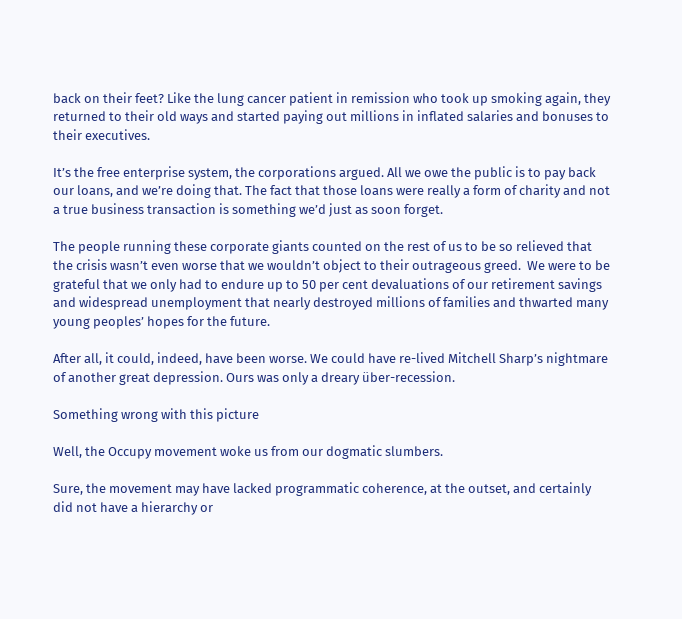back on their feet? Like the lung cancer patient in remission who took up smoking again, they returned to their old ways and started paying out millions in inflated salaries and bonuses to their executives.

It’s the free enterprise system, the corporations argued. All we owe the public is to pay back our loans, and we’re doing that. The fact that those loans were really a form of charity and not a true business transaction is something we’d just as soon forget.

The people running these corporate giants counted on the rest of us to be so relieved that the crisis wasn’t even worse that we wouldn’t object to their outrageous greed.  We were to be grateful that we only had to endure up to 50 per cent devaluations of our retirement savings and widespread unemployment that nearly destroyed millions of families and thwarted many young peoples’ hopes for the future.

After all, it could, indeed, have been worse. We could have re-lived Mitchell Sharp’s nightmare of another great depression. Ours was only a dreary über-recession.

Something wrong with this picture

Well, the Occupy movement woke us from our dogmatic slumbers.

Sure, the movement may have lacked programmatic coherence, at the outset, and certainly did not have a hierarchy or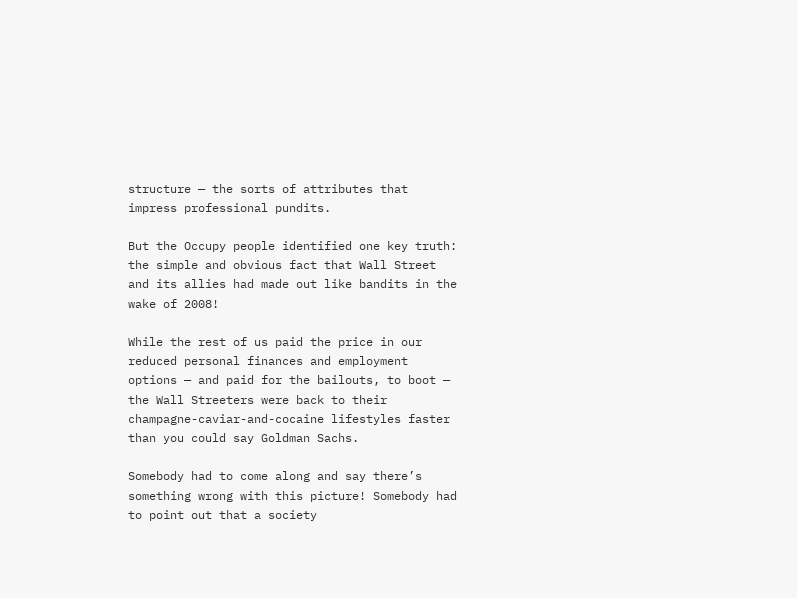structure — the sorts of attributes that impress professional pundits.

But the Occupy people identified one key truth: the simple and obvious fact that Wall Street and its allies had made out like bandits in the wake of 2008!

While the rest of us paid the price in our reduced personal finances and employment options — and paid for the bailouts, to boot — the Wall Streeters were back to their champagne-caviar-and-cocaine lifestyles faster than you could say Goldman Sachs.

Somebody had to come along and say there’s something wrong with this picture! Somebody had to point out that a society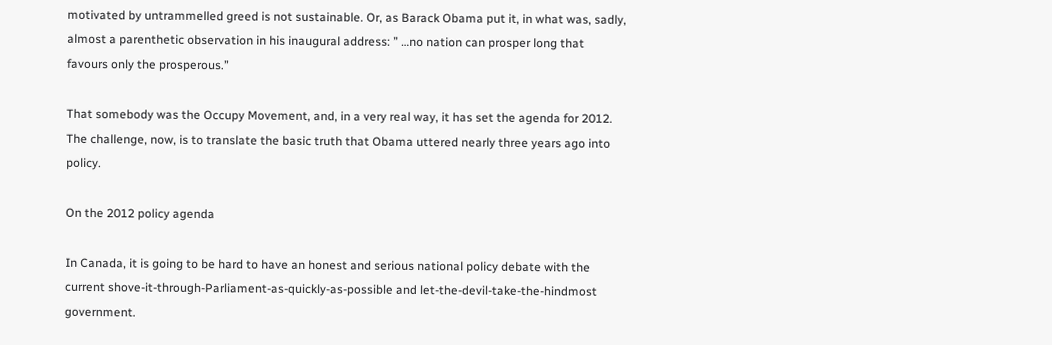motivated by untrammelled greed is not sustainable. Or, as Barack Obama put it, in what was, sadly, almost a parenthetic observation in his inaugural address: ” …no nation can prosper long that favours only the prosperous.”

That somebody was the Occupy Movement, and, in a very real way, it has set the agenda for 2012. The challenge, now, is to translate the basic truth that Obama uttered nearly three years ago into policy.

On the 2012 policy agenda

In Canada, it is going to be hard to have an honest and serious national policy debate with the current shove-it-through-Parliament-as-quickly-as-possible and let-the-devil-take-the-hindmost government.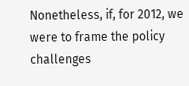Nonetheless, if, for 2012, we were to frame the policy challenges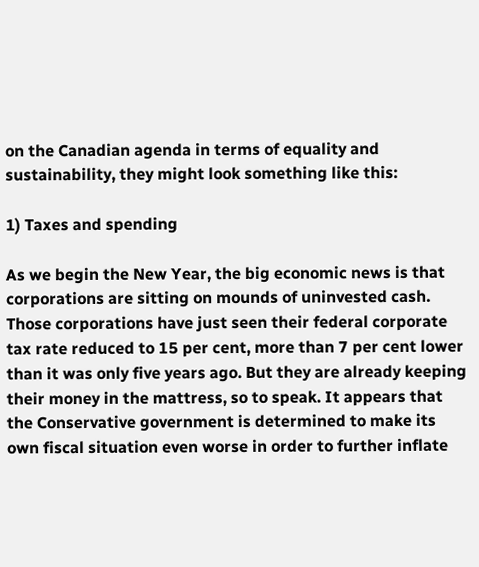on the Canadian agenda in terms of equality and sustainability, they might look something like this:

1) Taxes and spending

As we begin the New Year, the big economic news is that corporations are sitting on mounds of uninvested cash. Those corporations have just seen their federal corporate tax rate reduced to 15 per cent, more than 7 per cent lower than it was only five years ago. But they are already keeping their money in the mattress, so to speak. It appears that the Conservative government is determined to make its own fiscal situation even worse in order to further inflate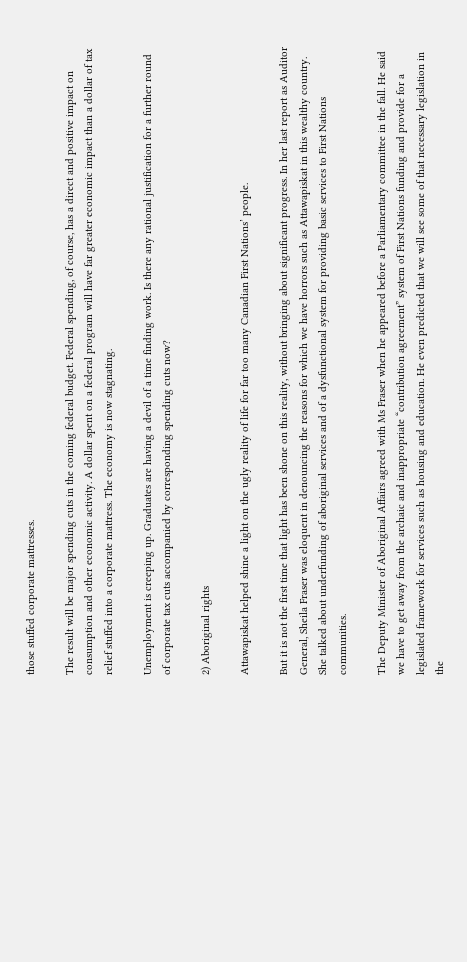those stuffed corporate mattresses.

The result will be major spending cuts in the coming federal budget. Federal spending, of course, has a direct and positive impact on consumption and other economic activity. A dollar spent on a federal program will have far greater economic impact than a dollar of tax relief stuffed into a corporate mattress. The economy is now stagnating.

Unemployment is creeping up. Graduates are having a devil of a time finding work. Is there any rational justification for a further round of corporate tax cuts accompanied by corresponding spending cuts now?

2) Aboriginal rights

Attawapiskat helped shine a light on the ugly reality of life for far too many Canadian First Nations’ people.

But it is not the first time that light has been shone on this reality, without bringing about significant progress. In her last report as Auditor General, Sheila Fraser was eloquent in denouncing the reasons for which we have horrors such as Attawapiskat in this wealthy country. She talked about underfunding of aboriginal services and of a dysfunctional system for providing basic services to First Nations communities.

The Deputy Minister of Aboriginal Affairs agreed with Ms Fraser when he appeared before a Parliamentary committee in the fall. He said we have to get away from the archaic and inappropriate “contribution agreement” system of First Nations funding and provide for a legislated framework for services such as housing and education. He even predicted that we will see some of that necessary legislation in the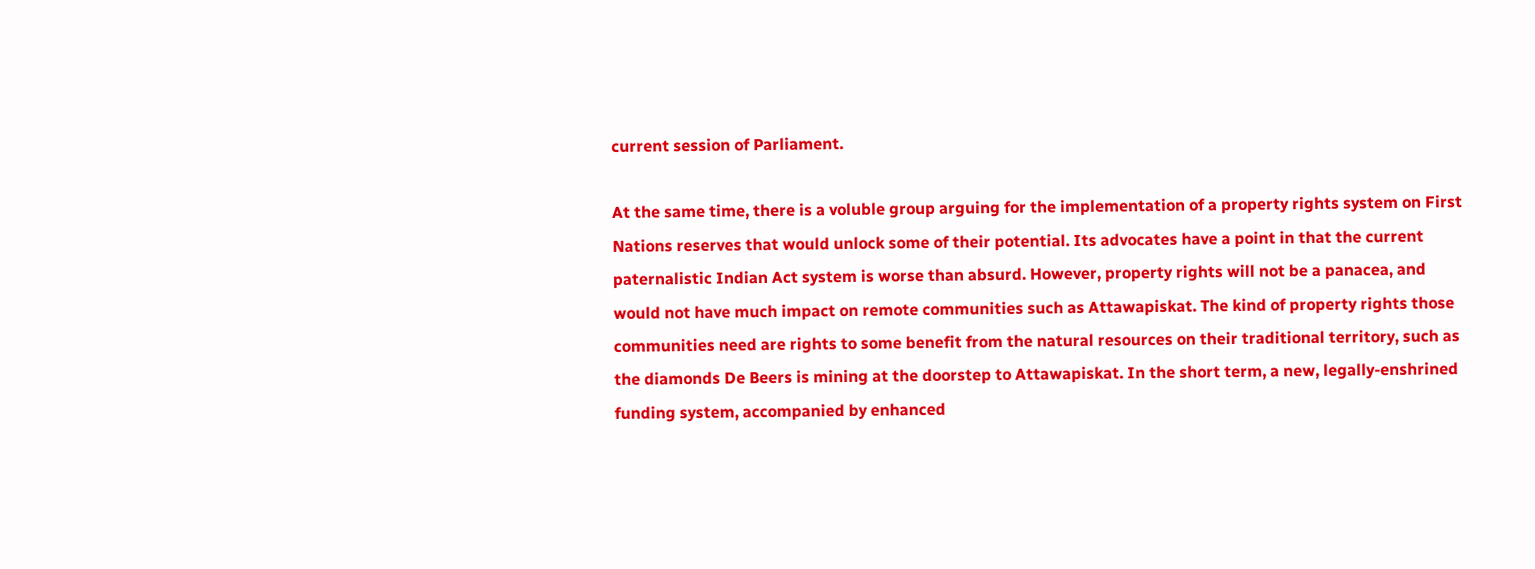current session of Parliament.

At the same time, there is a voluble group arguing for the implementation of a property rights system on First Nations reserves that would unlock some of their potential. Its advocates have a point in that the current paternalistic Indian Act system is worse than absurd. However, property rights will not be a panacea, and would not have much impact on remote communities such as Attawapiskat. The kind of property rights those communities need are rights to some benefit from the natural resources on their traditional territory, such as the diamonds De Beers is mining at the doorstep to Attawapiskat. In the short term, a new, legally-enshrined funding system, accompanied by enhanced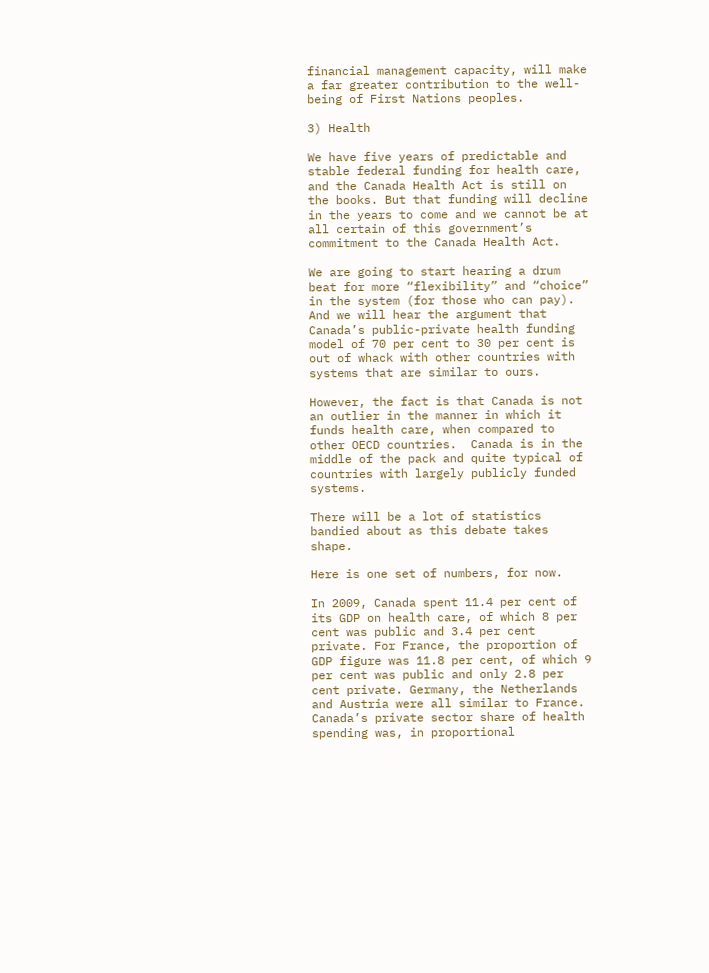financial management capacity, will make a far greater contribution to the well-being of First Nations peoples.

3) Health

We have five years of predictable and stable federal funding for health care, and the Canada Health Act is still on the books. But that funding will decline in the years to come and we cannot be at all certain of this government’s commitment to the Canada Health Act.

We are going to start hearing a drum beat for more “flexibility” and “choice” in the system (for those who can pay). And we will hear the argument that Canada’s public-private health funding model of 70 per cent to 30 per cent is out of whack with other countries with systems that are similar to ours.

However, the fact is that Canada is not an outlier in the manner in which it funds health care, when compared to other OECD countries.  Canada is in the middle of the pack and quite typical of countries with largely publicly funded systems.

There will be a lot of statistics bandied about as this debate takes shape.

Here is one set of numbers, for now.

In 2009, Canada spent 11.4 per cent of its GDP on health care, of which 8 per cent was public and 3.4 per cent private. For France, the proportion of GDP figure was 11.8 per cent, of which 9 per cent was public and only 2.8 per cent private. Germany, the Netherlands and Austria were all similar to France. Canada’s private sector share of health spending was, in proportional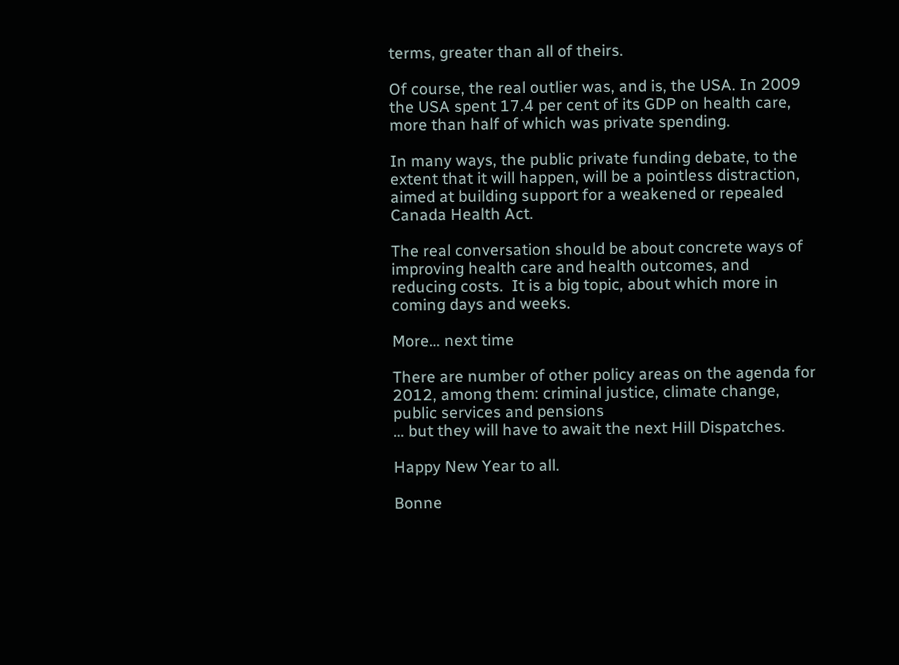terms, greater than all of theirs.

Of course, the real outlier was, and is, the USA. In 2009 the USA spent 17.4 per cent of its GDP on health care, more than half of which was private spending.

In many ways, the public private funding debate, to the extent that it will happen, will be a pointless distraction, aimed at building support for a weakened or repealed Canada Health Act.

The real conversation should be about concrete ways of improving health care and health outcomes, and reducing costs.  It is a big topic, about which more in coming days and weeks.

More… next time

There are number of other policy areas on the agenda for 2012, among them: criminal justice, climate change, public services and pensions
… but they will have to await the next Hill Dispatches.

Happy New Year to all.

Bonne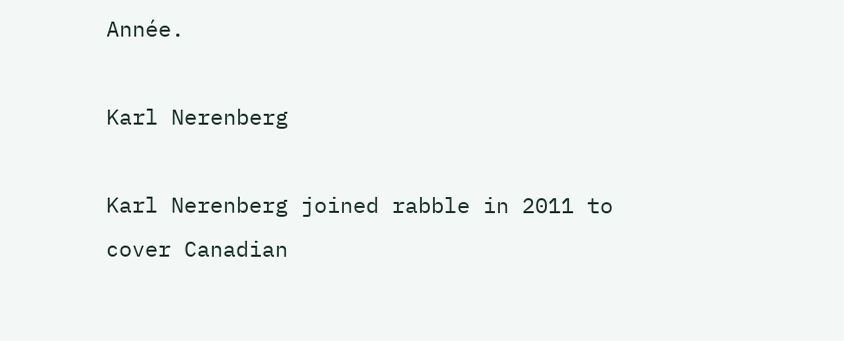Année.

Karl Nerenberg

Karl Nerenberg joined rabble in 2011 to cover Canadian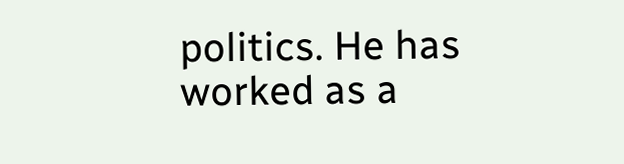politics. He has worked as a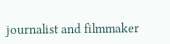journalist and filmmaker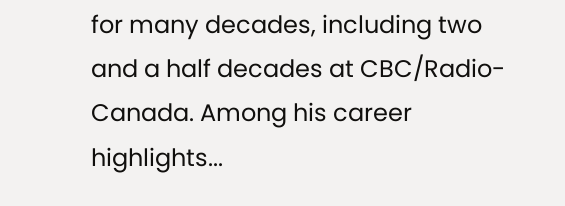for many decades, including two and a half decades at CBC/Radio-Canada. Among his career highlights...